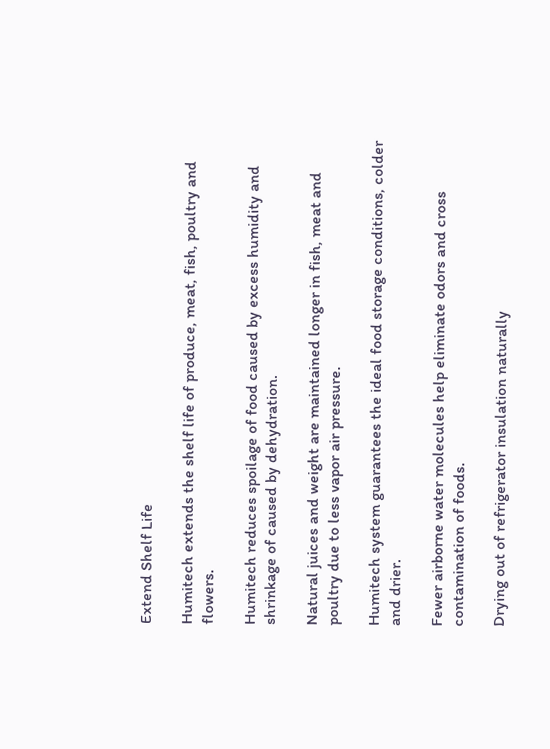Extend Shelf Life

Humitech extends the shelf life of produce, meat, fish, poultry and flowers.

Humitech reduces spoilage of food caused by excess humidity and shrinkage of caused by dehydration.

Natural juices and weight are maintained longer in fish, meat and poultry due to less vapor air pressure.

Humitech system guarantees the ideal food storage conditions, colder and drier.

Fewer airborne water molecules help eliminate odors and cross contamination of foods.

Drying out of refrigerator insulation naturally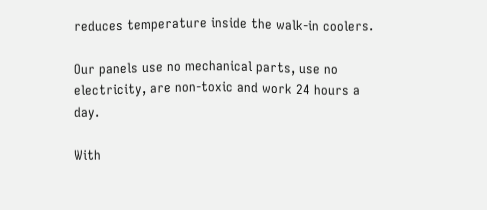reduces temperature inside the walk-in coolers.

Our panels use no mechanical parts, use no electricity, are non-toxic and work 24 hours a day.

With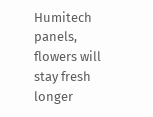Humitech panels, flowers will stay fresh longer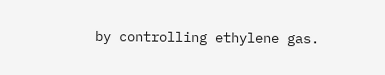by controlling ethylene gas.